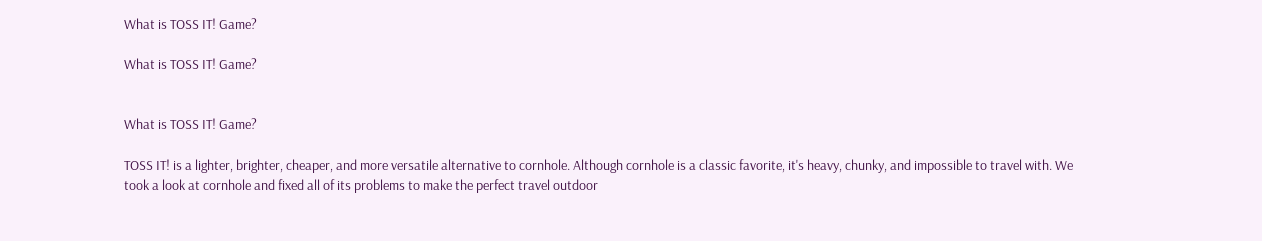What is TOSS IT! Game?

What is TOSS IT! Game?


What is TOSS IT! Game?

TOSS IT! is a lighter, brighter, cheaper, and more versatile alternative to cornhole. Although cornhole is a classic favorite, it's heavy, chunky, and impossible to travel with. We took a look at cornhole and fixed all of its problems to make the perfect travel outdoor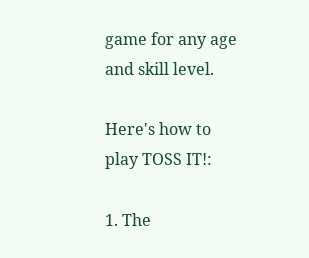game for any age and skill level.

Here's how to play TOSS IT!:

1. The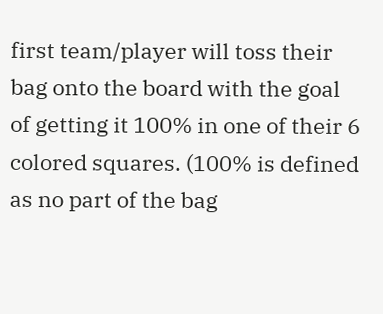first team/player will toss their bag onto the board with the goal of getting it 100% in one of their 6 colored squares. (100% is defined as no part of the bag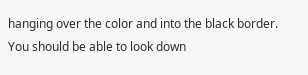hanging over the color and into the black border. You should be able to look down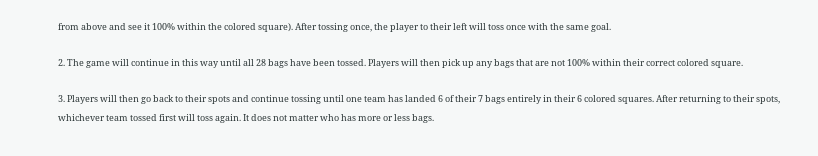from above and see it 100% within the colored square). After tossing once, the player to their left will toss once with the same goal.

2. The game will continue in this way until all 28 bags have been tossed. Players will then pick up any bags that are not 100% within their correct colored square.

3. Players will then go back to their spots and continue tossing until one team has landed 6 of their 7 bags entirely in their 6 colored squares. After returning to their spots, whichever team tossed first will toss again. It does not matter who has more or less bags.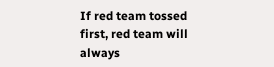If red team tossed first, red team will always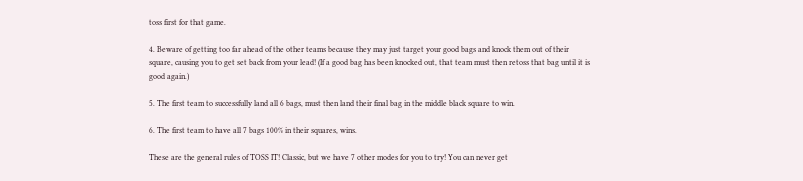toss first for that game.

4. Beware of getting too far ahead of the other teams because they may just target your good bags and knock them out of their square, causing you to get set back from your lead! (If a good bag has been knocked out, that team must then retoss that bag until it is good again.)

5. The first team to successfully land all 6 bags, must then land their final bag in the middle black square to win.

6. The first team to have all 7 bags 100% in their squares, wins.

These are the general rules of TOSS IT! Classic, but we have 7 other modes for you to try! You can never get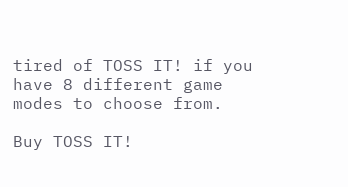tired of TOSS IT! if you have 8 different game modes to choose from.

Buy TOSS IT!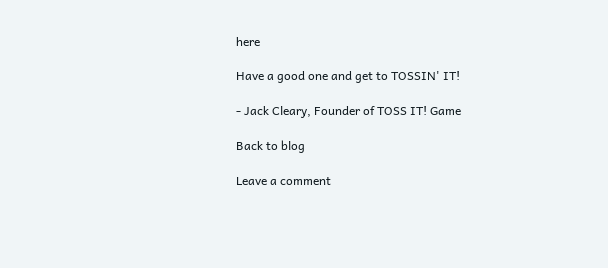here

Have a good one and get to TOSSIN' IT!

- Jack Cleary, Founder of TOSS IT! Game

Back to blog

Leave a comment